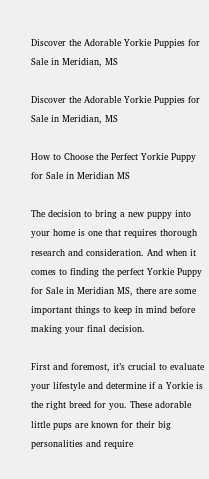Discover the Adorable Yorkie Puppies for Sale in Meridian, MS

Discover the Adorable Yorkie Puppies for Sale in Meridian, MS

How to Choose the Perfect Yorkie Puppy for Sale in Meridian MS

The decision to bring a new puppy into your home is one that requires thorough research and consideration. And when it comes to finding the perfect Yorkie Puppy for Sale in Meridian MS, there are some important things to keep in mind before making your final decision.

First and foremost, it’s crucial to evaluate your lifestyle and determine if a Yorkie is the right breed for you. These adorable little pups are known for their big personalities and require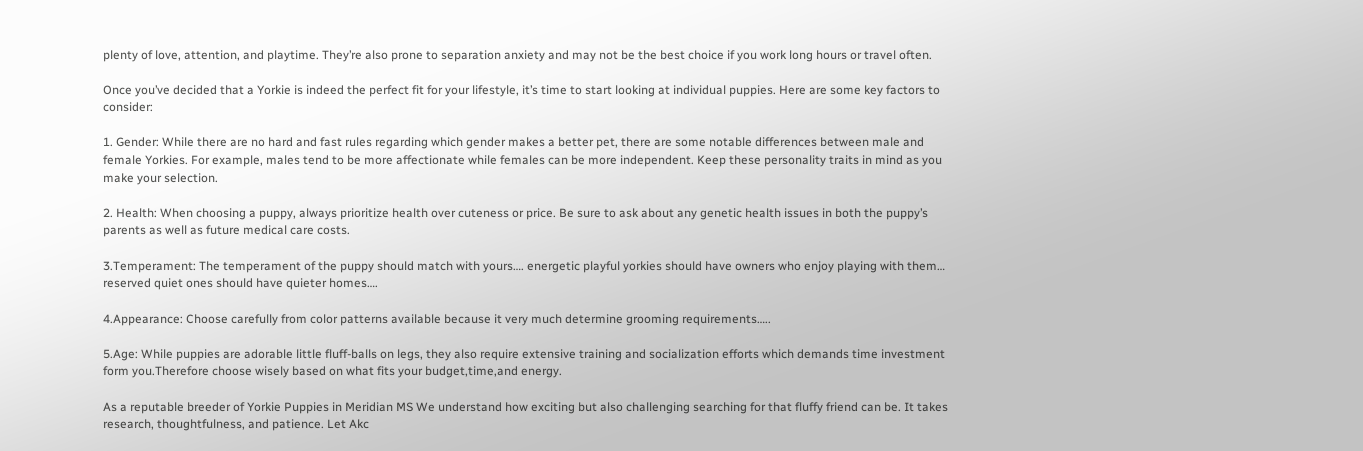plenty of love, attention, and playtime. They’re also prone to separation anxiety and may not be the best choice if you work long hours or travel often.

Once you’ve decided that a Yorkie is indeed the perfect fit for your lifestyle, it’s time to start looking at individual puppies. Here are some key factors to consider:

1. Gender: While there are no hard and fast rules regarding which gender makes a better pet, there are some notable differences between male and female Yorkies. For example, males tend to be more affectionate while females can be more independent. Keep these personality traits in mind as you make your selection.

2. Health: When choosing a puppy, always prioritize health over cuteness or price. Be sure to ask about any genetic health issues in both the puppy’s parents as well as future medical care costs.

3.Temperament: The temperament of the puppy should match with yours…. energetic playful yorkies should have owners who enjoy playing with them… reserved quiet ones should have quieter homes….

4.Appearance: Choose carefully from color patterns available because it very much determine grooming requirements…..

5.Age: While puppies are adorable little fluff-balls on legs, they also require extensive training and socialization efforts which demands time investment form you.Therefore choose wisely based on what fits your budget,time,and energy.

As a reputable breeder of Yorkie Puppies in Meridian MS We understand how exciting but also challenging searching for that fluffy friend can be. It takes research, thoughtfulness, and patience. Let Akc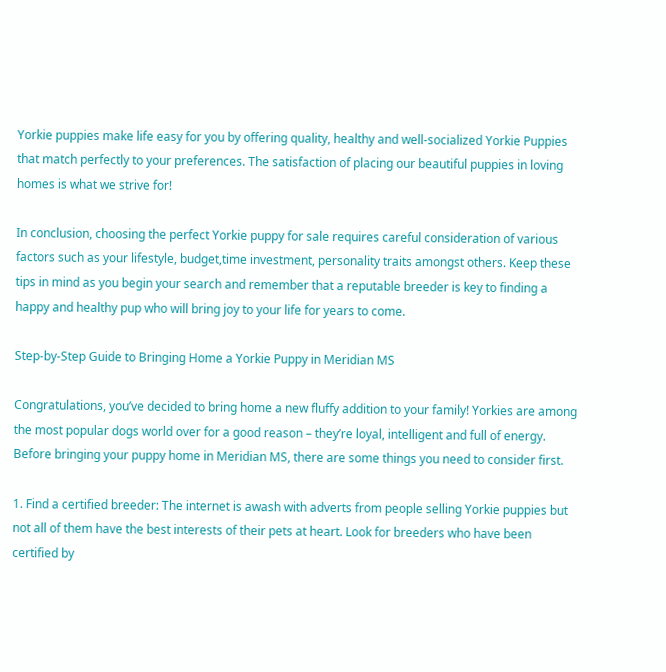Yorkie puppies make life easy for you by offering quality, healthy and well-socialized Yorkie Puppies that match perfectly to your preferences. The satisfaction of placing our beautiful puppies in loving homes is what we strive for!

In conclusion, choosing the perfect Yorkie puppy for sale requires careful consideration of various factors such as your lifestyle, budget,time investment, personality traits amongst others. Keep these tips in mind as you begin your search and remember that a reputable breeder is key to finding a happy and healthy pup who will bring joy to your life for years to come.

Step-by-Step Guide to Bringing Home a Yorkie Puppy in Meridian MS

Congratulations, you’ve decided to bring home a new fluffy addition to your family! Yorkies are among the most popular dogs world over for a good reason – they’re loyal, intelligent and full of energy. Before bringing your puppy home in Meridian MS, there are some things you need to consider first.

1. Find a certified breeder: The internet is awash with adverts from people selling Yorkie puppies but not all of them have the best interests of their pets at heart. Look for breeders who have been certified by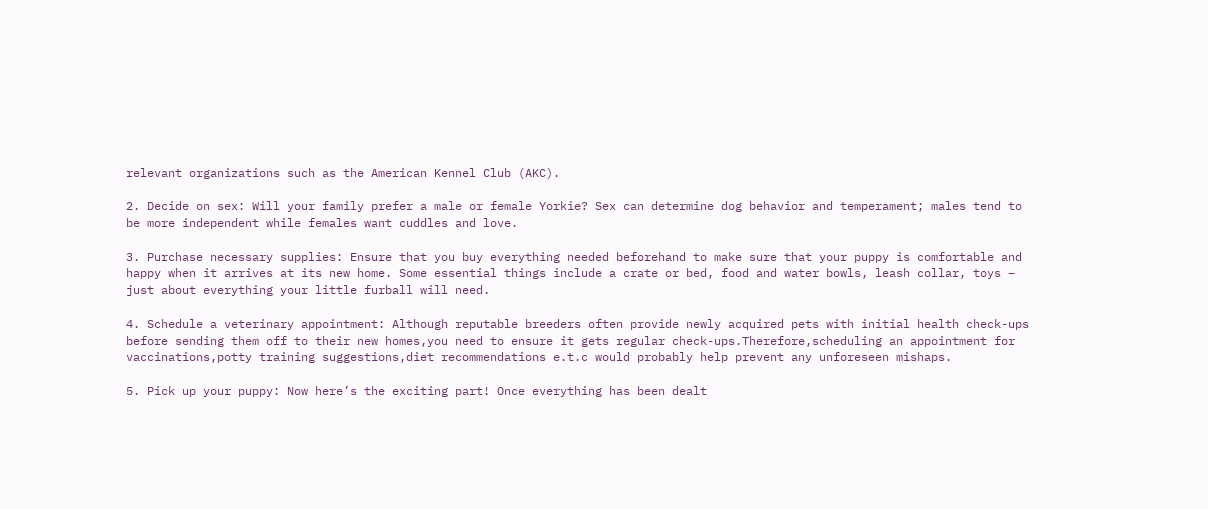relevant organizations such as the American Kennel Club (AKC).

2. Decide on sex: Will your family prefer a male or female Yorkie? Sex can determine dog behavior and temperament; males tend to be more independent while females want cuddles and love.

3. Purchase necessary supplies: Ensure that you buy everything needed beforehand to make sure that your puppy is comfortable and happy when it arrives at its new home. Some essential things include a crate or bed, food and water bowls, leash collar, toys – just about everything your little furball will need.

4. Schedule a veterinary appointment: Although reputable breeders often provide newly acquired pets with initial health check-ups before sending them off to their new homes,you need to ensure it gets regular check-ups.Therefore,scheduling an appointment for vaccinations,potty training suggestions,diet recommendations e.t.c would probably help prevent any unforeseen mishaps.

5. Pick up your puppy: Now here’s the exciting part! Once everything has been dealt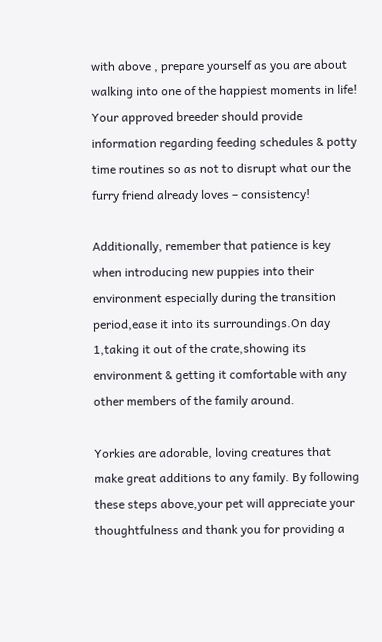with above , prepare yourself as you are about walking into one of the happiest moments in life! Your approved breeder should provide information regarding feeding schedules & potty time routines so as not to disrupt what our the furry friend already loves – consistency!

Additionally, remember that patience is key when introducing new puppies into their environment especially during the transition period,ease it into its surroundings.On day 1,taking it out of the crate,showing its environment & getting it comfortable with any other members of the family around.

Yorkies are adorable, loving creatures that make great additions to any family. By following these steps above,your pet will appreciate your thoughtfulness and thank you for providing a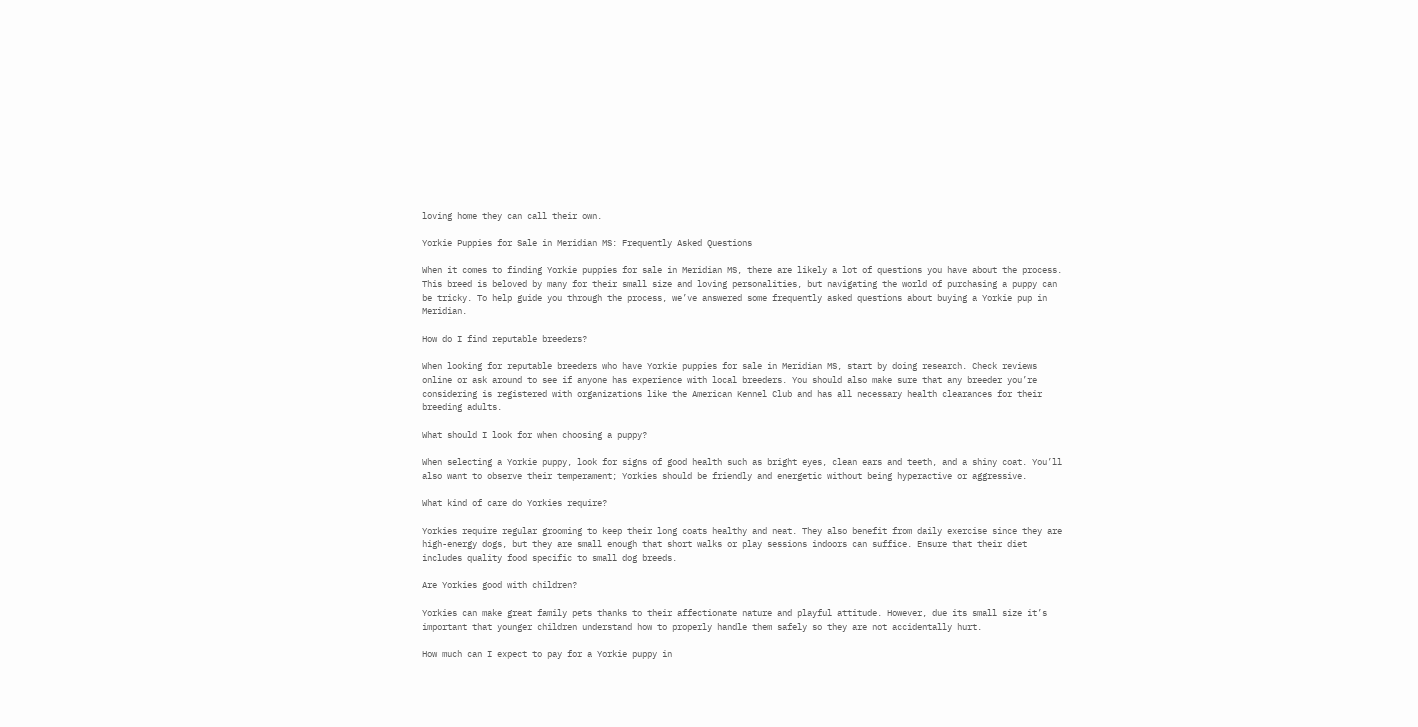loving home they can call their own.

Yorkie Puppies for Sale in Meridian MS: Frequently Asked Questions

When it comes to finding Yorkie puppies for sale in Meridian MS, there are likely a lot of questions you have about the process. This breed is beloved by many for their small size and loving personalities, but navigating the world of purchasing a puppy can be tricky. To help guide you through the process, we’ve answered some frequently asked questions about buying a Yorkie pup in Meridian.

How do I find reputable breeders?

When looking for reputable breeders who have Yorkie puppies for sale in Meridian MS, start by doing research. Check reviews online or ask around to see if anyone has experience with local breeders. You should also make sure that any breeder you’re considering is registered with organizations like the American Kennel Club and has all necessary health clearances for their breeding adults.

What should I look for when choosing a puppy?

When selecting a Yorkie puppy, look for signs of good health such as bright eyes, clean ears and teeth, and a shiny coat. You’ll also want to observe their temperament; Yorkies should be friendly and energetic without being hyperactive or aggressive.

What kind of care do Yorkies require?

Yorkies require regular grooming to keep their long coats healthy and neat. They also benefit from daily exercise since they are high-energy dogs, but they are small enough that short walks or play sessions indoors can suffice. Ensure that their diet includes quality food specific to small dog breeds.

Are Yorkies good with children?

Yorkies can make great family pets thanks to their affectionate nature and playful attitude. However, due its small size it’s important that younger children understand how to properly handle them safely so they are not accidentally hurt.

How much can I expect to pay for a Yorkie puppy in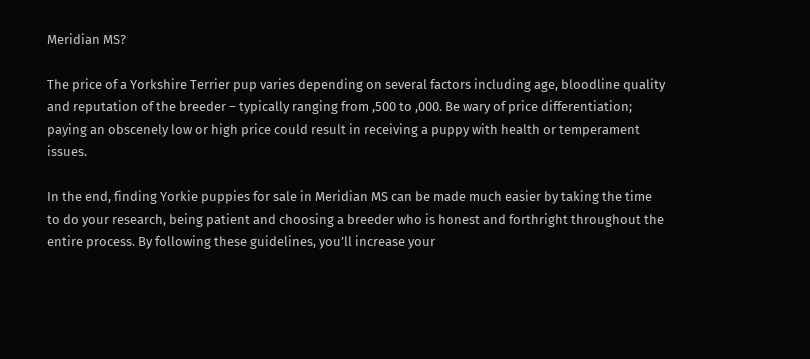Meridian MS?

The price of a Yorkshire Terrier pup varies depending on several factors including age, bloodline quality and reputation of the breeder – typically ranging from ,500 to ,000. Be wary of price differentiation; paying an obscenely low or high price could result in receiving a puppy with health or temperament issues.

In the end, finding Yorkie puppies for sale in Meridian MS can be made much easier by taking the time to do your research, being patient and choosing a breeder who is honest and forthright throughout the entire process. By following these guidelines, you’ll increase your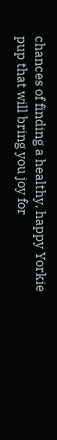chances of finding a healthy, happy Yorkie pup that will bring you joy for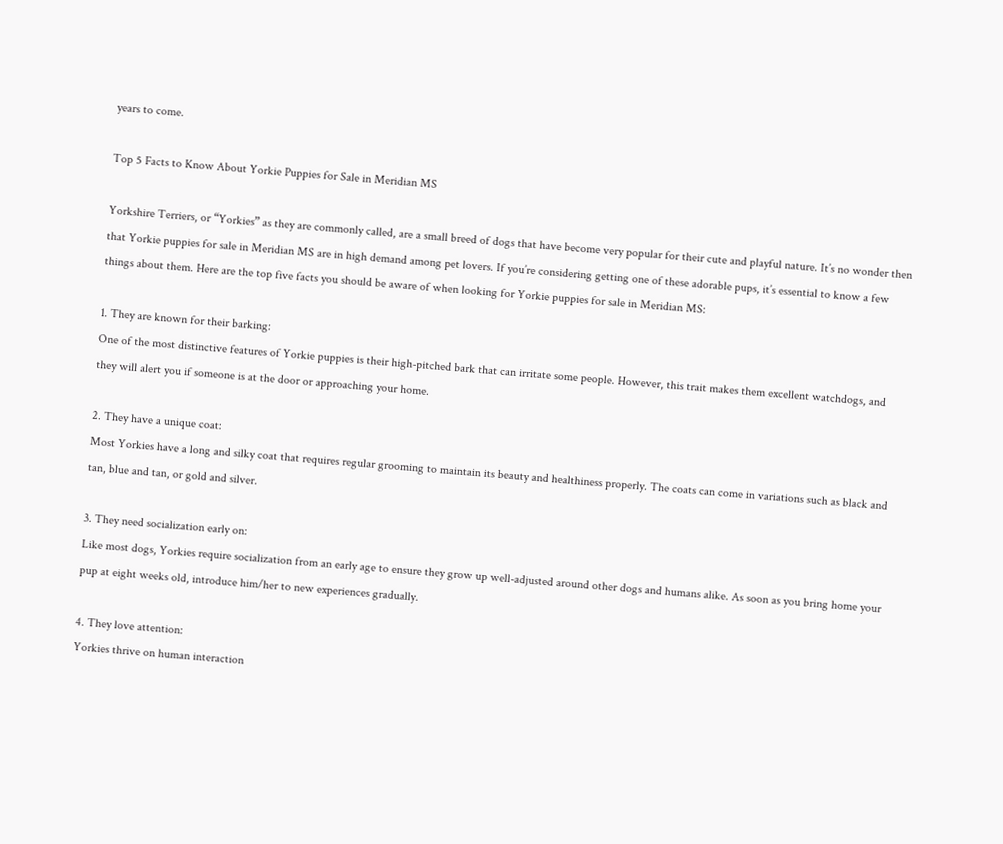years to come.

Top 5 Facts to Know About Yorkie Puppies for Sale in Meridian MS

Yorkshire Terriers, or “Yorkies” as they are commonly called, are a small breed of dogs that have become very popular for their cute and playful nature. It’s no wonder then that Yorkie puppies for sale in Meridian MS are in high demand among pet lovers. If you’re considering getting one of these adorable pups, it’s essential to know a few things about them. Here are the top five facts you should be aware of when looking for Yorkie puppies for sale in Meridian MS:

1. They are known for their barking:
One of the most distinctive features of Yorkie puppies is their high-pitched bark that can irritate some people. However, this trait makes them excellent watchdogs, and they will alert you if someone is at the door or approaching your home.

2. They have a unique coat:
Most Yorkies have a long and silky coat that requires regular grooming to maintain its beauty and healthiness properly. The coats can come in variations such as black and tan, blue and tan, or gold and silver.

3. They need socialization early on:
Like most dogs, Yorkies require socialization from an early age to ensure they grow up well-adjusted around other dogs and humans alike. As soon as you bring home your pup at eight weeks old, introduce him/her to new experiences gradually.

4. They love attention:
Yorkies thrive on human interaction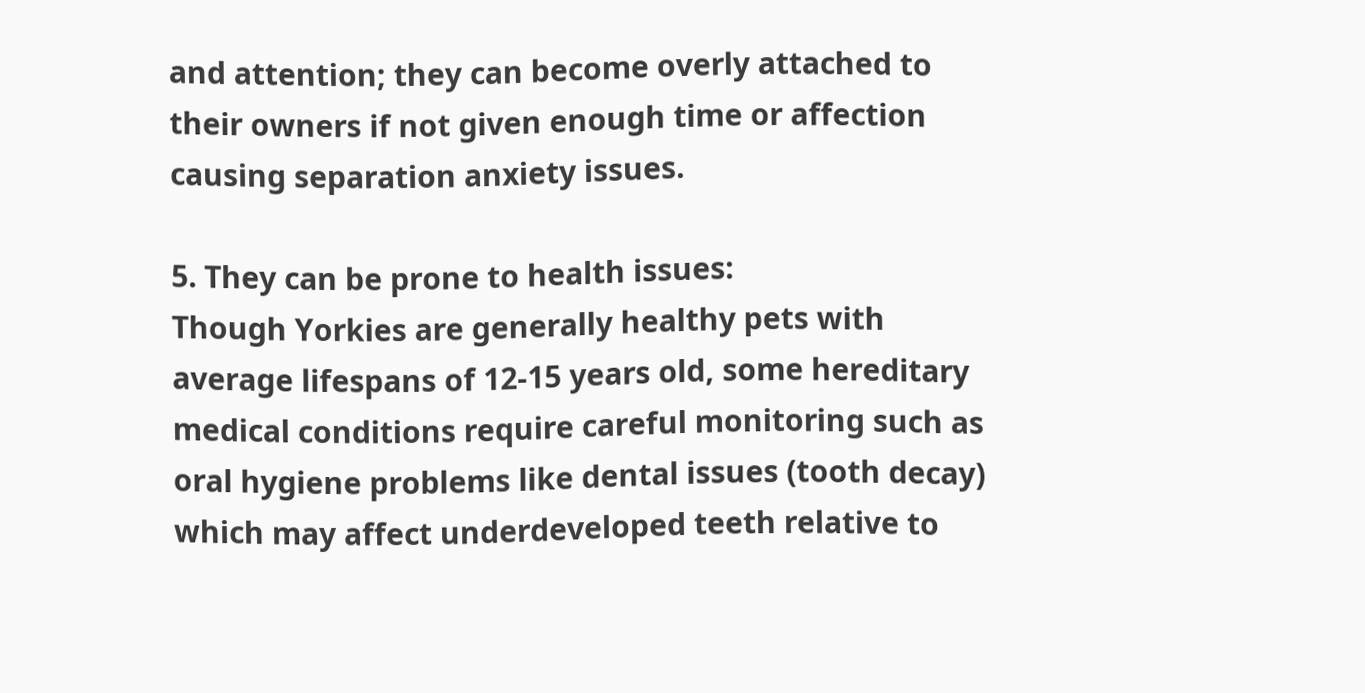and attention; they can become overly attached to their owners if not given enough time or affection causing separation anxiety issues.

5. They can be prone to health issues:
Though Yorkies are generally healthy pets with average lifespans of 12-15 years old, some hereditary medical conditions require careful monitoring such as oral hygiene problems like dental issues (tooth decay) which may affect underdeveloped teeth relative to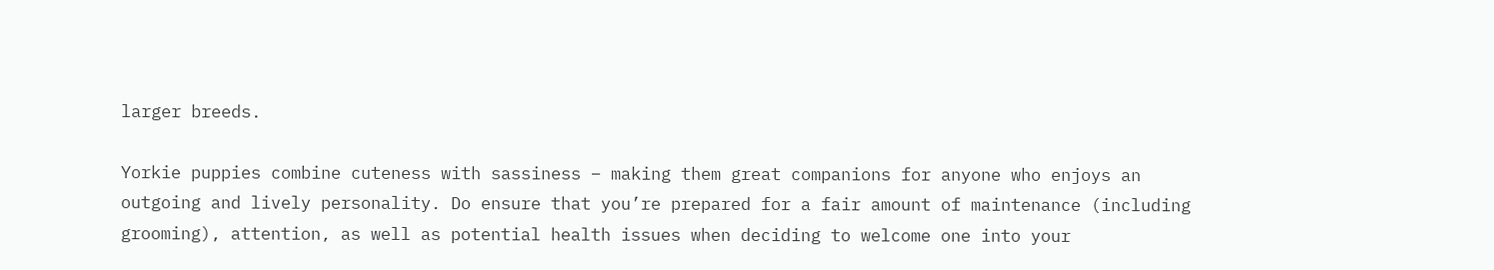larger breeds.

Yorkie puppies combine cuteness with sassiness – making them great companions for anyone who enjoys an outgoing and lively personality. Do ensure that you’re prepared for a fair amount of maintenance (including grooming), attention, as well as potential health issues when deciding to welcome one into your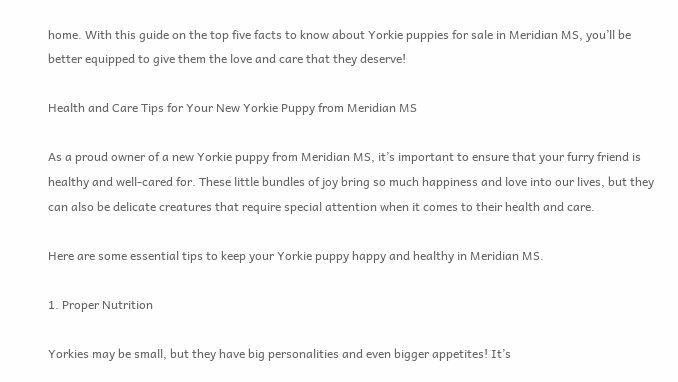home. With this guide on the top five facts to know about Yorkie puppies for sale in Meridian MS, you’ll be better equipped to give them the love and care that they deserve!

Health and Care Tips for Your New Yorkie Puppy from Meridian MS

As a proud owner of a new Yorkie puppy from Meridian MS, it’s important to ensure that your furry friend is healthy and well-cared for. These little bundles of joy bring so much happiness and love into our lives, but they can also be delicate creatures that require special attention when it comes to their health and care.

Here are some essential tips to keep your Yorkie puppy happy and healthy in Meridian MS.

1. Proper Nutrition

Yorkies may be small, but they have big personalities and even bigger appetites! It’s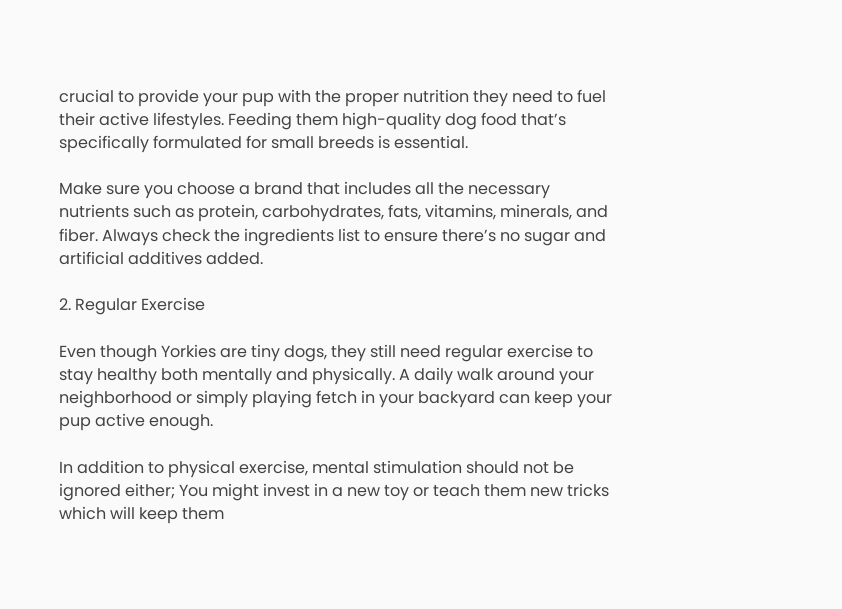crucial to provide your pup with the proper nutrition they need to fuel their active lifestyles. Feeding them high-quality dog food that’s specifically formulated for small breeds is essential.

Make sure you choose a brand that includes all the necessary nutrients such as protein, carbohydrates, fats, vitamins, minerals, and fiber. Always check the ingredients list to ensure there’s no sugar and artificial additives added.

2. Regular Exercise

Even though Yorkies are tiny dogs, they still need regular exercise to stay healthy both mentally and physically. A daily walk around your neighborhood or simply playing fetch in your backyard can keep your pup active enough.

In addition to physical exercise, mental stimulation should not be ignored either; You might invest in a new toy or teach them new tricks which will keep them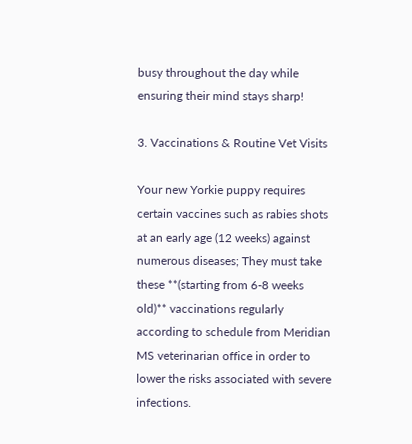busy throughout the day while ensuring their mind stays sharp!

3. Vaccinations & Routine Vet Visits

Your new Yorkie puppy requires certain vaccines such as rabies shots at an early age (12 weeks) against numerous diseases; They must take these **(starting from 6-8 weeks old)** vaccinations regularly according to schedule from Meridian MS veterinarian office in order to lower the risks associated with severe infections.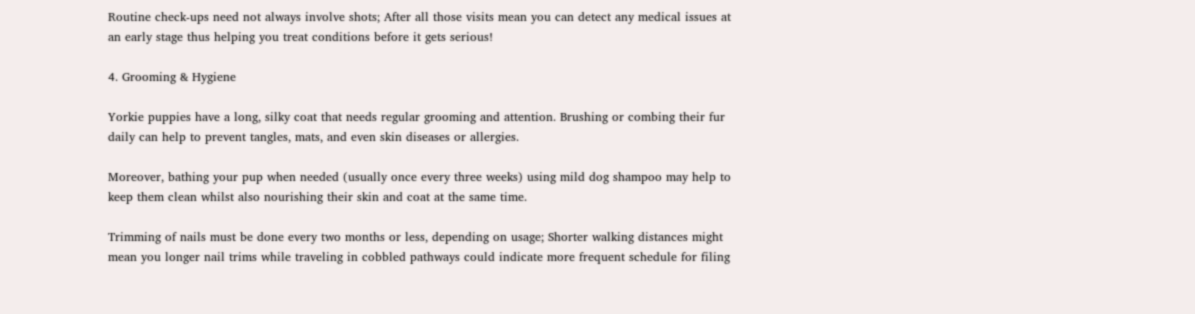Routine check-ups need not always involve shots; After all those visits mean you can detect any medical issues at an early stage thus helping you treat conditions before it gets serious!

4. Grooming & Hygiene

Yorkie puppies have a long, silky coat that needs regular grooming and attention. Brushing or combing their fur daily can help to prevent tangles, mats, and even skin diseases or allergies.

Moreover, bathing your pup when needed (usually once every three weeks) using mild dog shampoo may help to keep them clean whilst also nourishing their skin and coat at the same time.

Trimming of nails must be done every two months or less, depending on usage; Shorter walking distances might mean you longer nail trims while traveling in cobbled pathways could indicate more frequent schedule for filing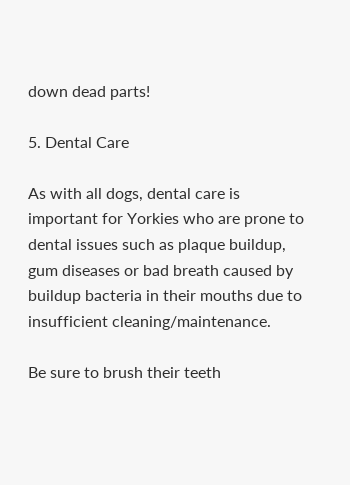down dead parts!

5. Dental Care

As with all dogs, dental care is important for Yorkies who are prone to dental issues such as plaque buildup, gum diseases or bad breath caused by buildup bacteria in their mouths due to insufficient cleaning/maintenance.

Be sure to brush their teeth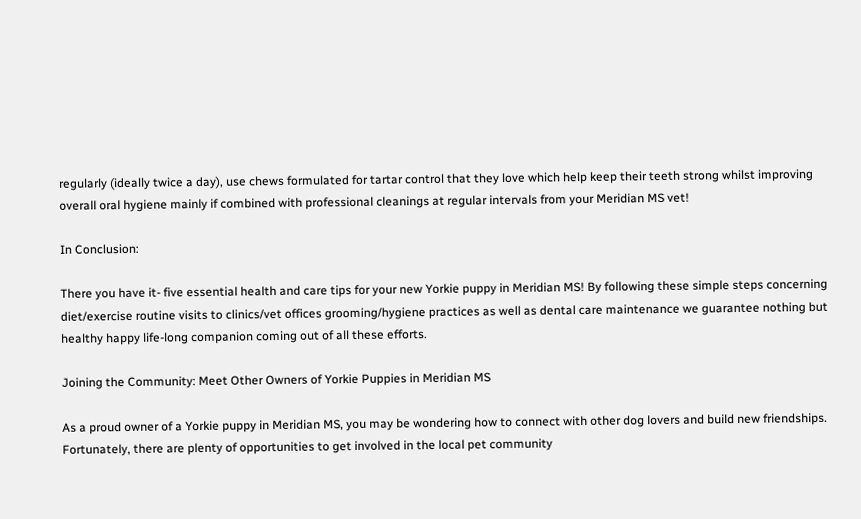regularly (ideally twice a day), use chews formulated for tartar control that they love which help keep their teeth strong whilst improving overall oral hygiene mainly if combined with professional cleanings at regular intervals from your Meridian MS vet!

In Conclusion:

There you have it- five essential health and care tips for your new Yorkie puppy in Meridian MS! By following these simple steps concerning diet/exercise routine visits to clinics/vet offices grooming/hygiene practices as well as dental care maintenance we guarantee nothing but healthy happy life-long companion coming out of all these efforts.

Joining the Community: Meet Other Owners of Yorkie Puppies in Meridian MS

As a proud owner of a Yorkie puppy in Meridian MS, you may be wondering how to connect with other dog lovers and build new friendships. Fortunately, there are plenty of opportunities to get involved in the local pet community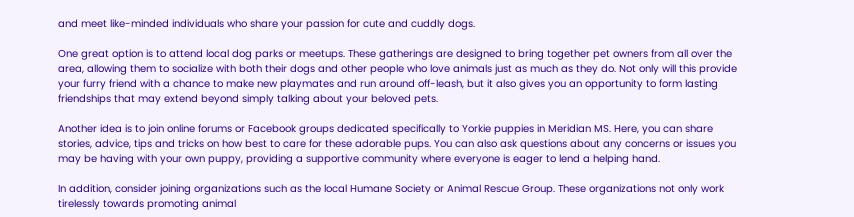and meet like-minded individuals who share your passion for cute and cuddly dogs.

One great option is to attend local dog parks or meetups. These gatherings are designed to bring together pet owners from all over the area, allowing them to socialize with both their dogs and other people who love animals just as much as they do. Not only will this provide your furry friend with a chance to make new playmates and run around off-leash, but it also gives you an opportunity to form lasting friendships that may extend beyond simply talking about your beloved pets.

Another idea is to join online forums or Facebook groups dedicated specifically to Yorkie puppies in Meridian MS. Here, you can share stories, advice, tips and tricks on how best to care for these adorable pups. You can also ask questions about any concerns or issues you may be having with your own puppy, providing a supportive community where everyone is eager to lend a helping hand.

In addition, consider joining organizations such as the local Humane Society or Animal Rescue Group. These organizations not only work tirelessly towards promoting animal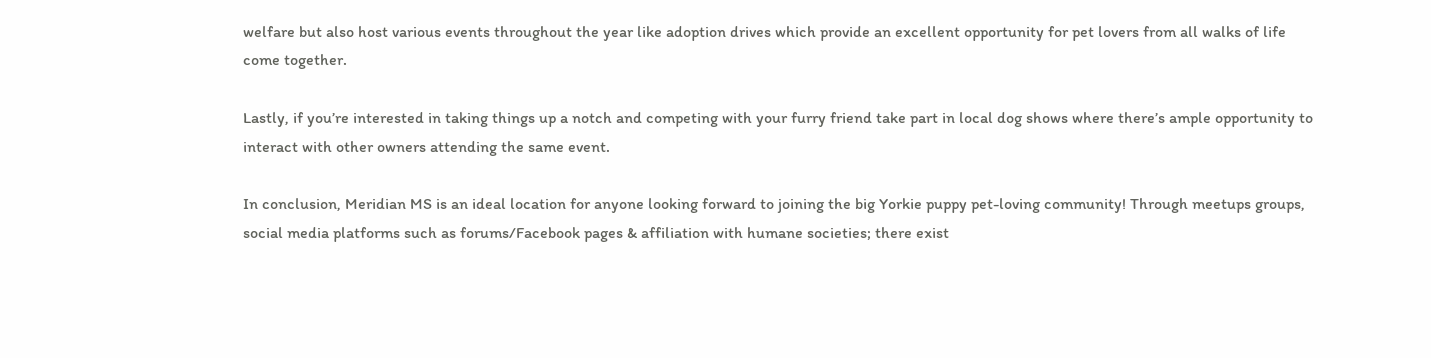welfare but also host various events throughout the year like adoption drives which provide an excellent opportunity for pet lovers from all walks of life come together.

Lastly, if you’re interested in taking things up a notch and competing with your furry friend take part in local dog shows where there’s ample opportunity to interact with other owners attending the same event.

In conclusion, Meridian MS is an ideal location for anyone looking forward to joining the big Yorkie puppy pet-loving community! Through meetups groups, social media platforms such as forums/Facebook pages & affiliation with humane societies; there exist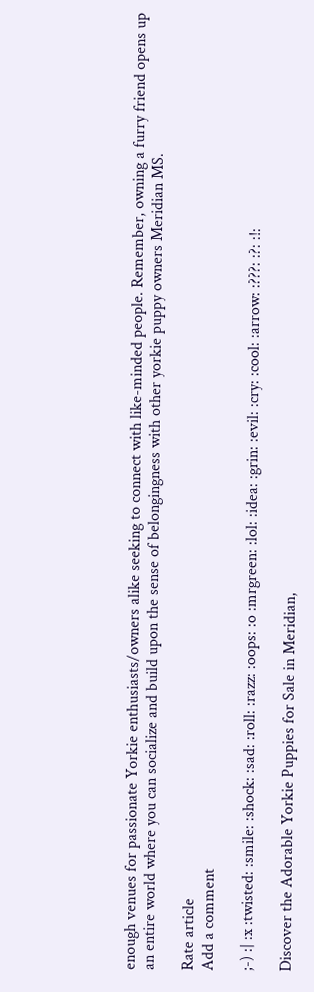enough venues for passionate Yorkie enthusiasts/owners alike seeking to connect with like-minded people. Remember, owning a furry friend opens up an entire world where you can socialize and build upon the sense of belongingness with other yorkie puppy owners Meridian MS.

Rate article
Add a comment

;-) :| :x :twisted: :smile: :shock: :sad: :roll: :razz: :oops: :o :mrgreen: :lol: :idea: :grin: :evil: :cry: :cool: :arrow: :???: :?: :!:

Discover the Adorable Yorkie Puppies for Sale in Meridian,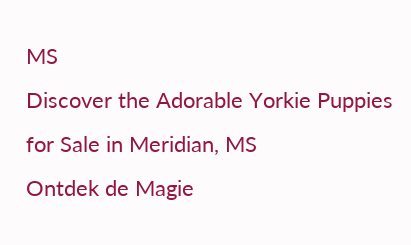MS
Discover the Adorable Yorkie Puppies for Sale in Meridian, MS
Ontdek de Magie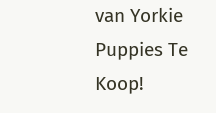van Yorkie Puppies Te Koop!